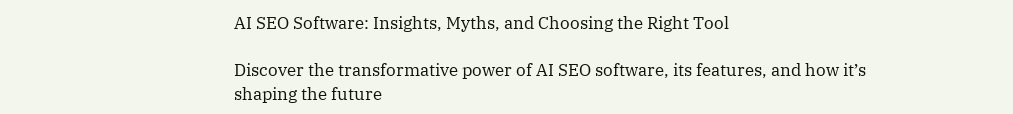AI SEO Software: Insights, Myths, and Choosing the Right Tool

Discover the transformative power of AI SEO software, its features, and how it’s shaping the future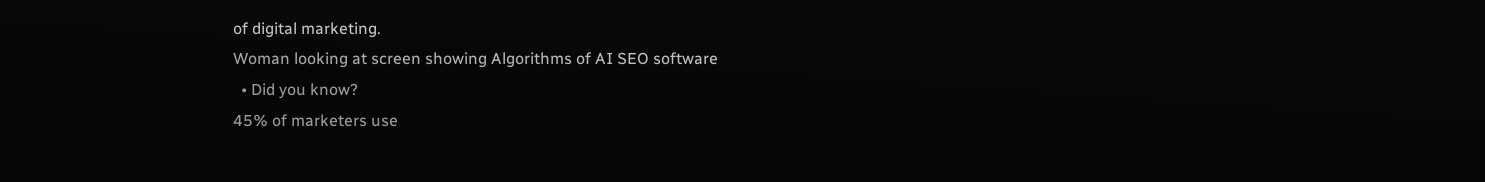of digital marketing.
Woman looking at screen showing Algorithms of AI SEO software
  • Did you know?
45% of marketers use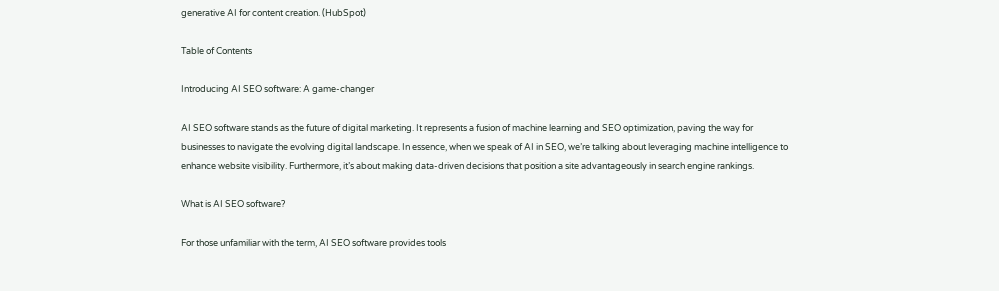generative AI for content creation. (HubSpot)

Table of Contents

Introducing AI SEO software: A game-changer

AI SEO software stands as the future of digital marketing. It represents a fusion of machine learning and SEO optimization, paving the way for businesses to navigate the evolving digital landscape. In essence, when we speak of AI in SEO, we’re talking about leveraging machine intelligence to enhance website visibility. Furthermore, it’s about making data-driven decisions that position a site advantageously in search engine rankings.

What is AI SEO software?

For those unfamiliar with the term, AI SEO software provides tools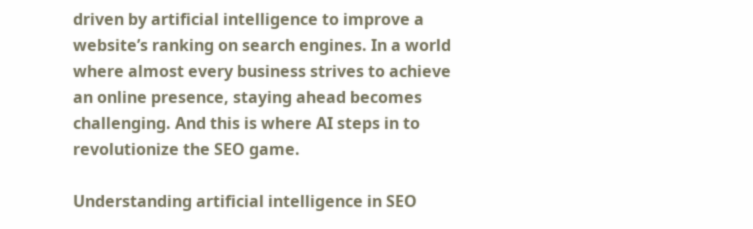driven by artificial intelligence to improve a website’s ranking on search engines. In a world where almost every business strives to achieve an online presence, staying ahead becomes challenging. And this is where AI steps in to revolutionize the SEO game.

Understanding artificial intelligence in SEO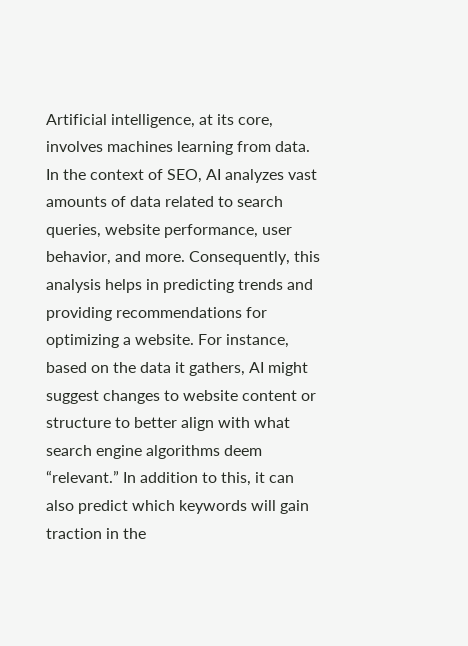Artificial intelligence, at its core, involves machines learning from data. In the context of SEO, AI analyzes vast amounts of data related to search queries, website performance, user behavior, and more. Consequently, this analysis helps in predicting trends and providing recommendations for optimizing a website. For instance, based on the data it gathers, AI might suggest changes to website content or structure to better align with what search engine algorithms deem “relevant.” In addition to this, it can also predict which keywords will gain traction in the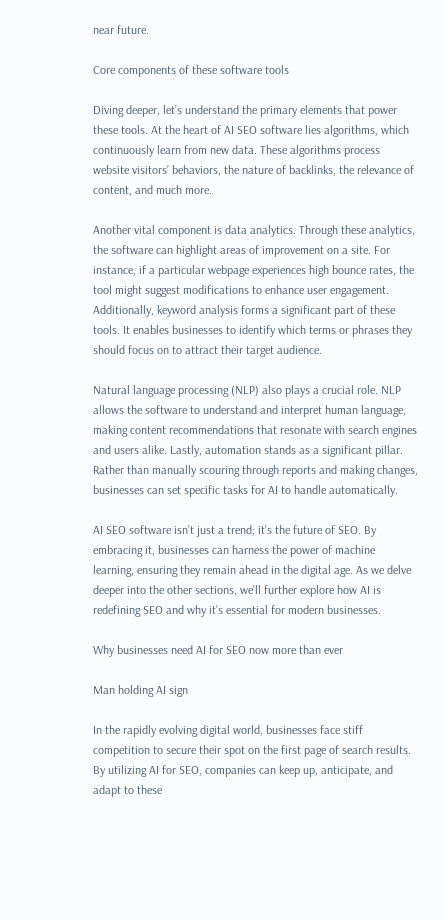near future.

Core components of these software tools

Diving deeper, let’s understand the primary elements that power these tools. At the heart of AI SEO software lies algorithms, which continuously learn from new data. These algorithms process website visitors’ behaviors, the nature of backlinks, the relevance of content, and much more.

Another vital component is data analytics. Through these analytics, the software can highlight areas of improvement on a site. For instance, if a particular webpage experiences high bounce rates, the tool might suggest modifications to enhance user engagement. Additionally, keyword analysis forms a significant part of these tools. It enables businesses to identify which terms or phrases they should focus on to attract their target audience.

Natural language processing (NLP) also plays a crucial role. NLP allows the software to understand and interpret human language, making content recommendations that resonate with search engines and users alike. Lastly, automation stands as a significant pillar. Rather than manually scouring through reports and making changes, businesses can set specific tasks for AI to handle automatically.

AI SEO software isn’t just a trend; it’s the future of SEO. By embracing it, businesses can harness the power of machine learning, ensuring they remain ahead in the digital age. As we delve deeper into the other sections, we’ll further explore how AI is redefining SEO and why it’s essential for modern businesses.

Why businesses need AI for SEO now more than ever

Man holding AI sign

In the rapidly evolving digital world, businesses face stiff competition to secure their spot on the first page of search results. By utilizing AI for SEO, companies can keep up, anticipate, and adapt to these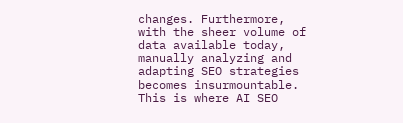changes. Furthermore, with the sheer volume of data available today, manually analyzing and adapting SEO strategies becomes insurmountable. This is where AI SEO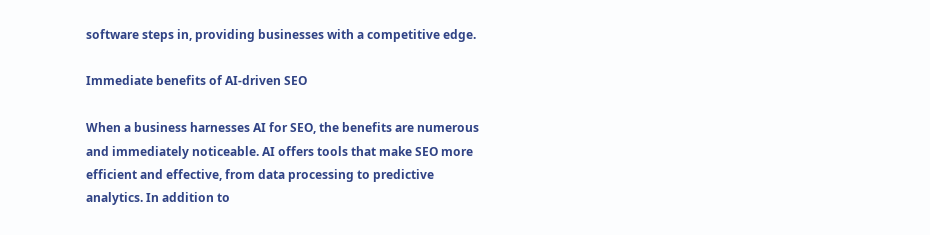software steps in, providing businesses with a competitive edge.

Immediate benefits of AI-driven SEO

When a business harnesses AI for SEO, the benefits are numerous and immediately noticeable. AI offers tools that make SEO more efficient and effective, from data processing to predictive analytics. In addition to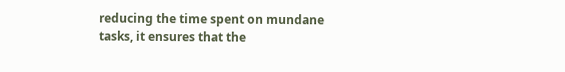reducing the time spent on mundane tasks, it ensures that the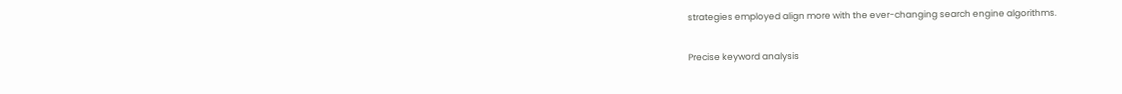strategies employed align more with the ever-changing search engine algorithms.

Precise keyword analysis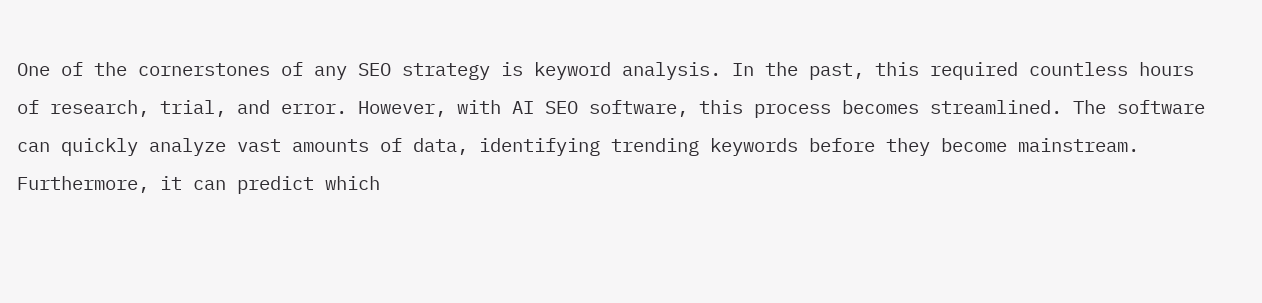One of the cornerstones of any SEO strategy is keyword analysis. In the past, this required countless hours of research, trial, and error. However, with AI SEO software, this process becomes streamlined. The software can quickly analyze vast amounts of data, identifying trending keywords before they become mainstream. Furthermore, it can predict which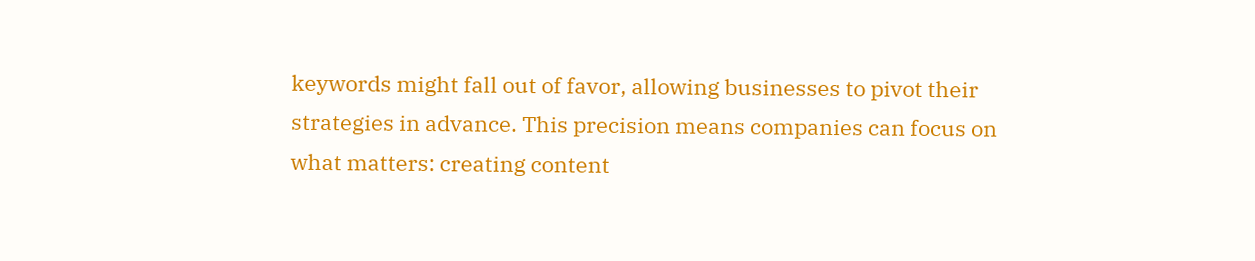keywords might fall out of favor, allowing businesses to pivot their strategies in advance. This precision means companies can focus on what matters: creating content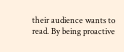their audience wants to read. By being proactive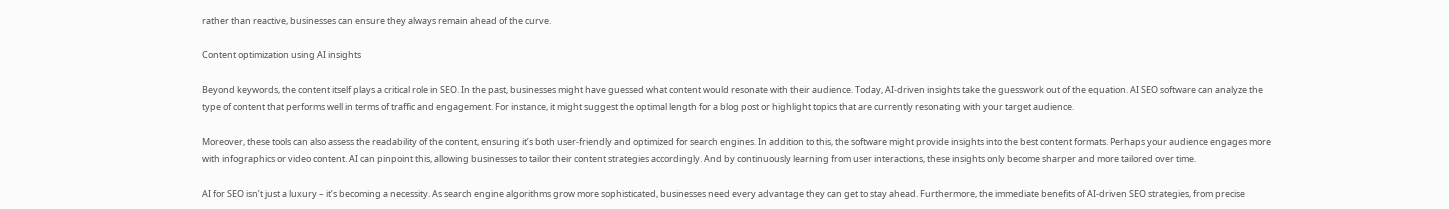rather than reactive, businesses can ensure they always remain ahead of the curve.

Content optimization using AI insights

Beyond keywords, the content itself plays a critical role in SEO. In the past, businesses might have guessed what content would resonate with their audience. Today, AI-driven insights take the guesswork out of the equation. AI SEO software can analyze the type of content that performs well in terms of traffic and engagement. For instance, it might suggest the optimal length for a blog post or highlight topics that are currently resonating with your target audience.

Moreover, these tools can also assess the readability of the content, ensuring it’s both user-friendly and optimized for search engines. In addition to this, the software might provide insights into the best content formats. Perhaps your audience engages more with infographics or video content. AI can pinpoint this, allowing businesses to tailor their content strategies accordingly. And by continuously learning from user interactions, these insights only become sharper and more tailored over time.

AI for SEO isn’t just a luxury – it’s becoming a necessity. As search engine algorithms grow more sophisticated, businesses need every advantage they can get to stay ahead. Furthermore, the immediate benefits of AI-driven SEO strategies, from precise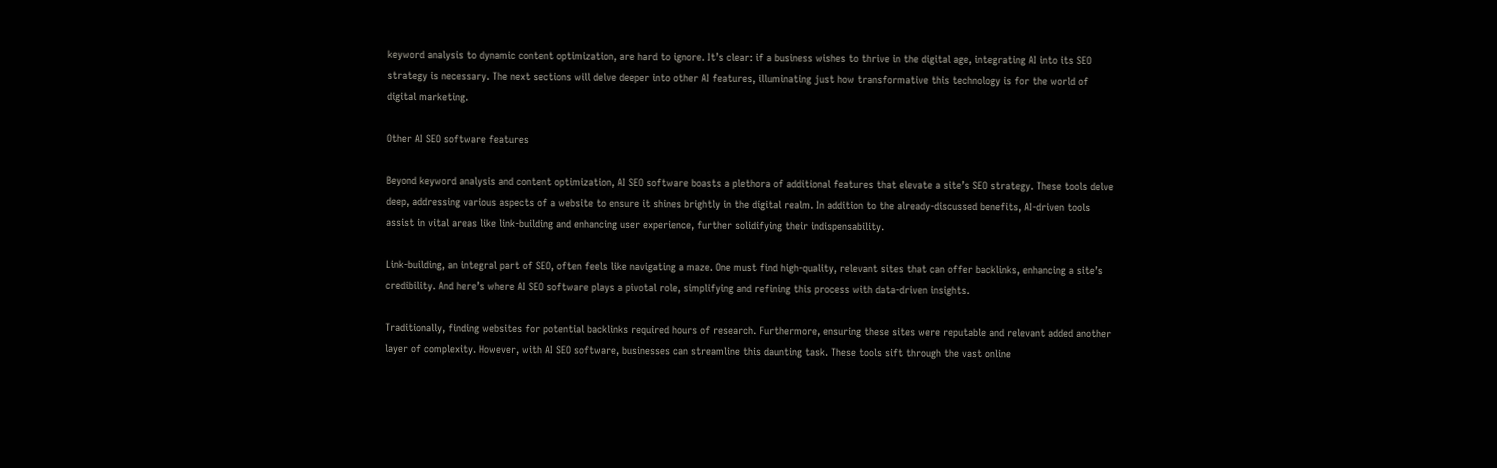keyword analysis to dynamic content optimization, are hard to ignore. It’s clear: if a business wishes to thrive in the digital age, integrating AI into its SEO strategy is necessary. The next sections will delve deeper into other AI features, illuminating just how transformative this technology is for the world of digital marketing.

Other AI SEO software features

Beyond keyword analysis and content optimization, AI SEO software boasts a plethora of additional features that elevate a site’s SEO strategy. These tools delve deep, addressing various aspects of a website to ensure it shines brightly in the digital realm. In addition to the already-discussed benefits, AI-driven tools assist in vital areas like link-building and enhancing user experience, further solidifying their indispensability.

Link-building, an integral part of SEO, often feels like navigating a maze. One must find high-quality, relevant sites that can offer backlinks, enhancing a site’s credibility. And here’s where AI SEO software plays a pivotal role, simplifying and refining this process with data-driven insights.

Traditionally, finding websites for potential backlinks required hours of research. Furthermore, ensuring these sites were reputable and relevant added another layer of complexity. However, with AI SEO software, businesses can streamline this daunting task. These tools sift through the vast online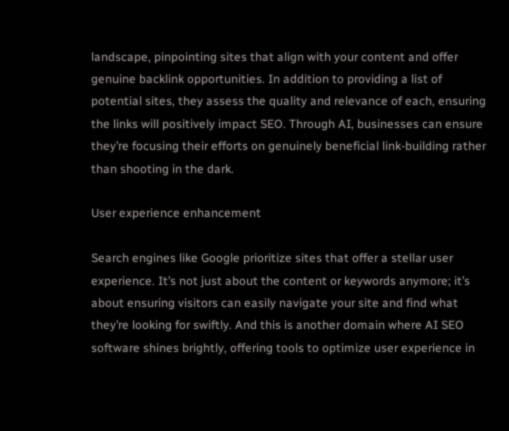landscape, pinpointing sites that align with your content and offer genuine backlink opportunities. In addition to providing a list of potential sites, they assess the quality and relevance of each, ensuring the links will positively impact SEO. Through AI, businesses can ensure they’re focusing their efforts on genuinely beneficial link-building rather than shooting in the dark.

User experience enhancement

Search engines like Google prioritize sites that offer a stellar user experience. It’s not just about the content or keywords anymore; it’s about ensuring visitors can easily navigate your site and find what they’re looking for swiftly. And this is another domain where AI SEO software shines brightly, offering tools to optimize user experience in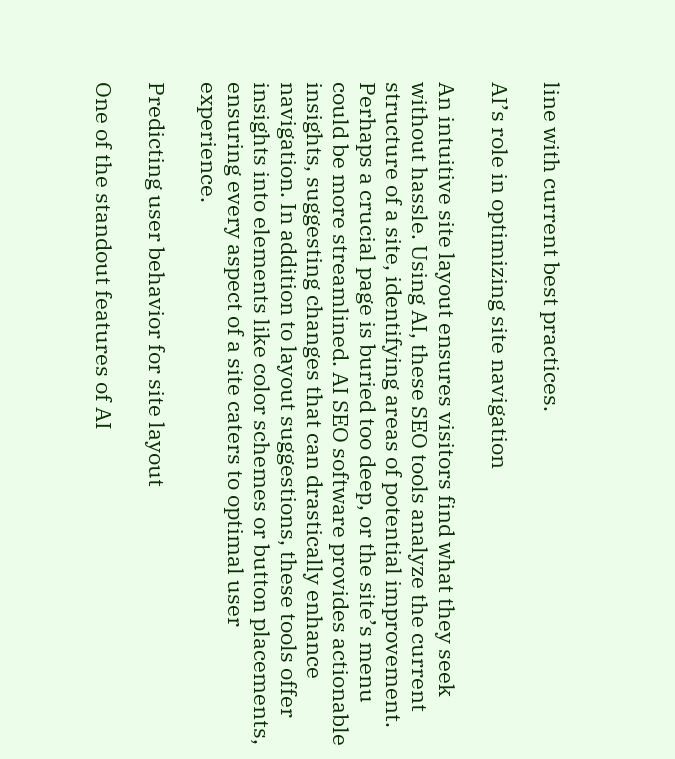line with current best practices.

AI’s role in optimizing site navigation

An intuitive site layout ensures visitors find what they seek without hassle. Using AI, these SEO tools analyze the current structure of a site, identifying areas of potential improvement. Perhaps a crucial page is buried too deep, or the site’s menu could be more streamlined. AI SEO software provides actionable insights, suggesting changes that can drastically enhance navigation. In addition to layout suggestions, these tools offer insights into elements like color schemes or button placements, ensuring every aspect of a site caters to optimal user experience.

Predicting user behavior for site layout

One of the standout features of AI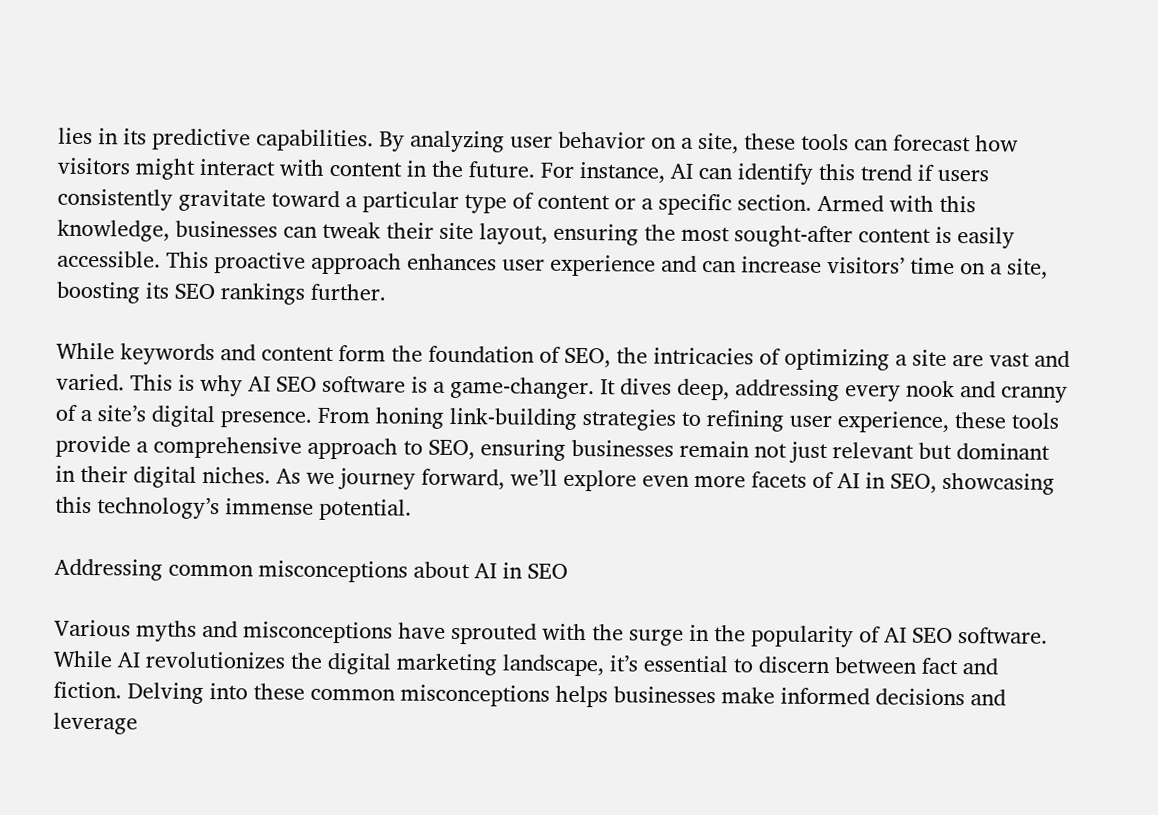lies in its predictive capabilities. By analyzing user behavior on a site, these tools can forecast how visitors might interact with content in the future. For instance, AI can identify this trend if users consistently gravitate toward a particular type of content or a specific section. Armed with this knowledge, businesses can tweak their site layout, ensuring the most sought-after content is easily accessible. This proactive approach enhances user experience and can increase visitors’ time on a site, boosting its SEO rankings further.

While keywords and content form the foundation of SEO, the intricacies of optimizing a site are vast and varied. This is why AI SEO software is a game-changer. It dives deep, addressing every nook and cranny of a site’s digital presence. From honing link-building strategies to refining user experience, these tools provide a comprehensive approach to SEO, ensuring businesses remain not just relevant but dominant in their digital niches. As we journey forward, we’ll explore even more facets of AI in SEO, showcasing this technology’s immense potential.

Addressing common misconceptions about AI in SEO

Various myths and misconceptions have sprouted with the surge in the popularity of AI SEO software. While AI revolutionizes the digital marketing landscape, it’s essential to discern between fact and fiction. Delving into these common misconceptions helps businesses make informed decisions and leverage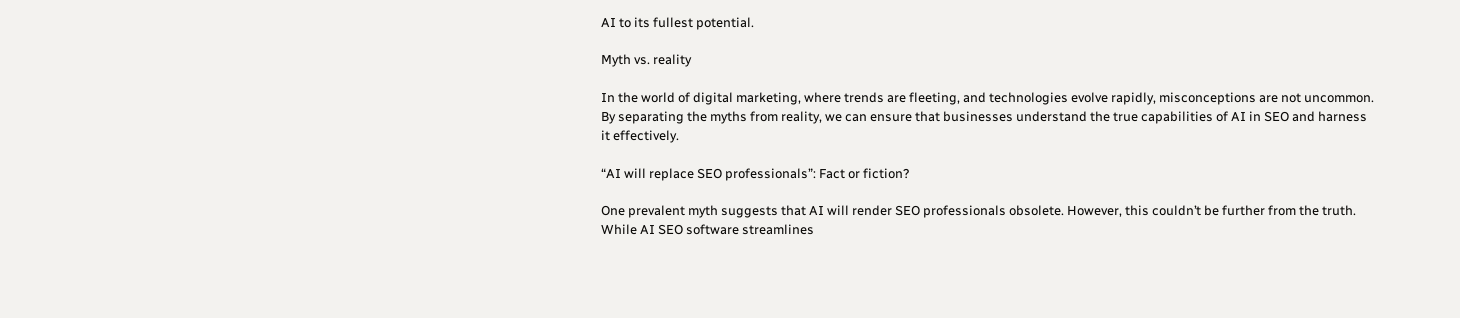AI to its fullest potential.

Myth vs. reality

In the world of digital marketing, where trends are fleeting, and technologies evolve rapidly, misconceptions are not uncommon. By separating the myths from reality, we can ensure that businesses understand the true capabilities of AI in SEO and harness it effectively.

“AI will replace SEO professionals”: Fact or fiction?

One prevalent myth suggests that AI will render SEO professionals obsolete. However, this couldn’t be further from the truth. While AI SEO software streamlines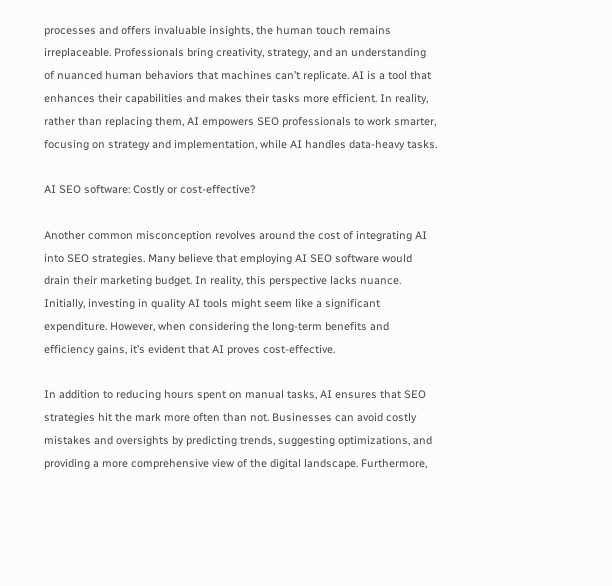processes and offers invaluable insights, the human touch remains irreplaceable. Professionals bring creativity, strategy, and an understanding of nuanced human behaviors that machines can’t replicate. AI is a tool that enhances their capabilities and makes their tasks more efficient. In reality, rather than replacing them, AI empowers SEO professionals to work smarter, focusing on strategy and implementation, while AI handles data-heavy tasks.

AI SEO software: Costly or cost-effective?

Another common misconception revolves around the cost of integrating AI into SEO strategies. Many believe that employing AI SEO software would drain their marketing budget. In reality, this perspective lacks nuance. Initially, investing in quality AI tools might seem like a significant expenditure. However, when considering the long-term benefits and efficiency gains, it’s evident that AI proves cost-effective.

In addition to reducing hours spent on manual tasks, AI ensures that SEO strategies hit the mark more often than not. Businesses can avoid costly mistakes and oversights by predicting trends, suggesting optimizations, and providing a more comprehensive view of the digital landscape. Furthermore,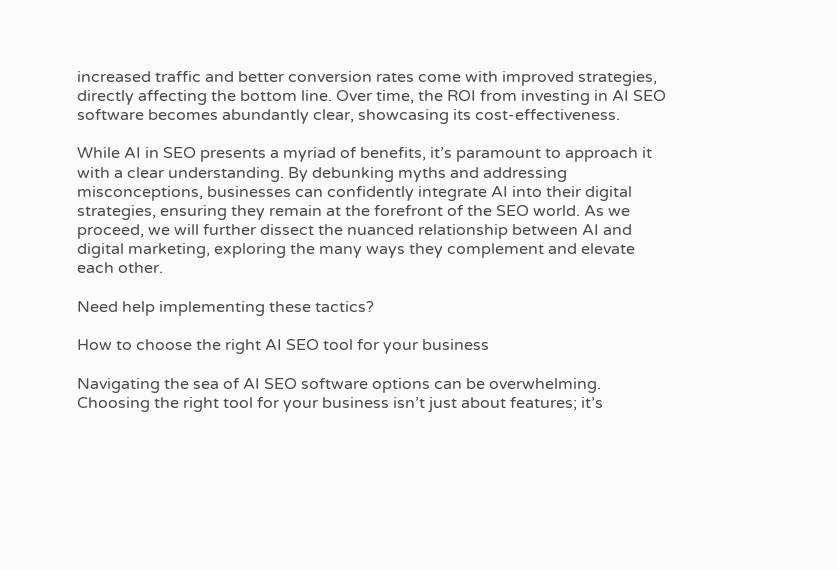increased traffic and better conversion rates come with improved strategies, directly affecting the bottom line. Over time, the ROI from investing in AI SEO software becomes abundantly clear, showcasing its cost-effectiveness.

While AI in SEO presents a myriad of benefits, it’s paramount to approach it with a clear understanding. By debunking myths and addressing misconceptions, businesses can confidently integrate AI into their digital strategies, ensuring they remain at the forefront of the SEO world. As we proceed, we will further dissect the nuanced relationship between AI and digital marketing, exploring the many ways they complement and elevate each other.

Need help implementing these tactics?

How to choose the right AI SEO tool for your business

Navigating the sea of AI SEO software options can be overwhelming. Choosing the right tool for your business isn’t just about features; it’s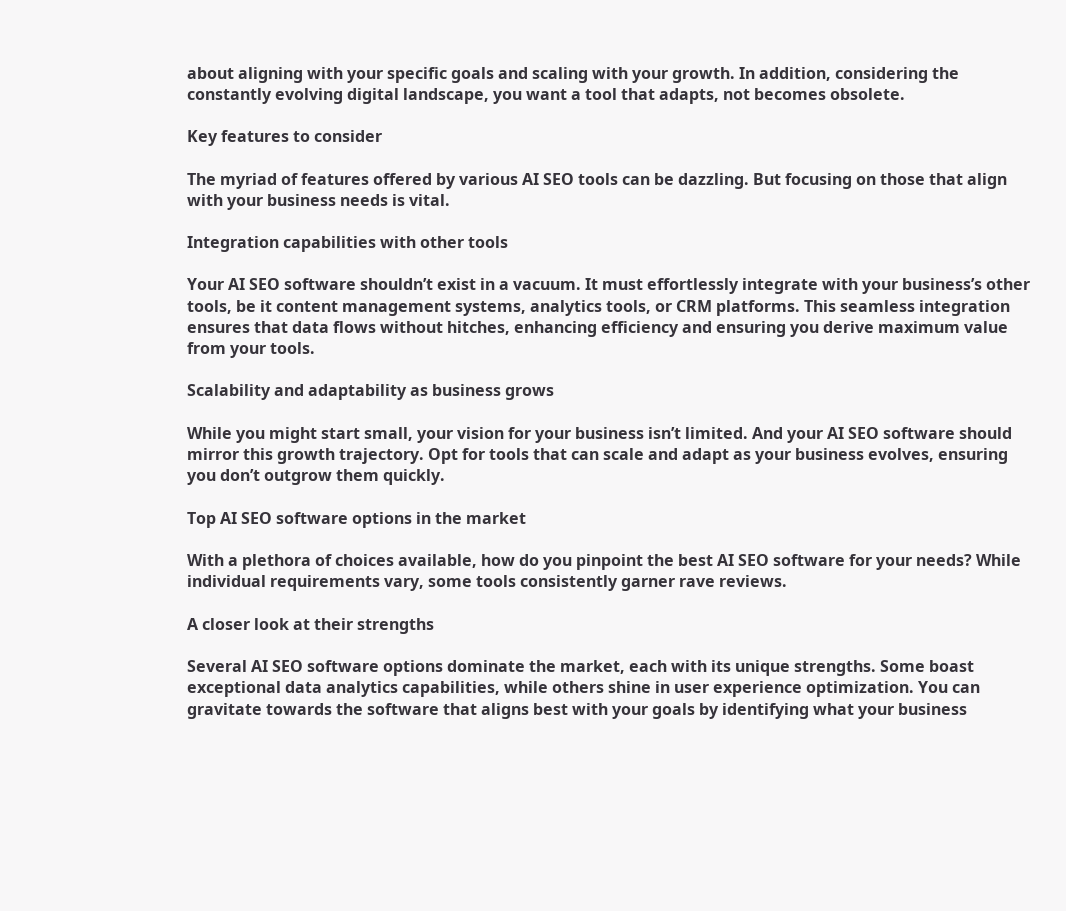about aligning with your specific goals and scaling with your growth. In addition, considering the constantly evolving digital landscape, you want a tool that adapts, not becomes obsolete.

Key features to consider

The myriad of features offered by various AI SEO tools can be dazzling. But focusing on those that align with your business needs is vital.

Integration capabilities with other tools

Your AI SEO software shouldn’t exist in a vacuum. It must effortlessly integrate with your business’s other tools, be it content management systems, analytics tools, or CRM platforms. This seamless integration ensures that data flows without hitches, enhancing efficiency and ensuring you derive maximum value from your tools.

Scalability and adaptability as business grows

While you might start small, your vision for your business isn’t limited. And your AI SEO software should mirror this growth trajectory. Opt for tools that can scale and adapt as your business evolves, ensuring you don’t outgrow them quickly.

Top AI SEO software options in the market

With a plethora of choices available, how do you pinpoint the best AI SEO software for your needs? While individual requirements vary, some tools consistently garner rave reviews.

A closer look at their strengths

Several AI SEO software options dominate the market, each with its unique strengths. Some boast exceptional data analytics capabilities, while others shine in user experience optimization. You can gravitate towards the software that aligns best with your goals by identifying what your business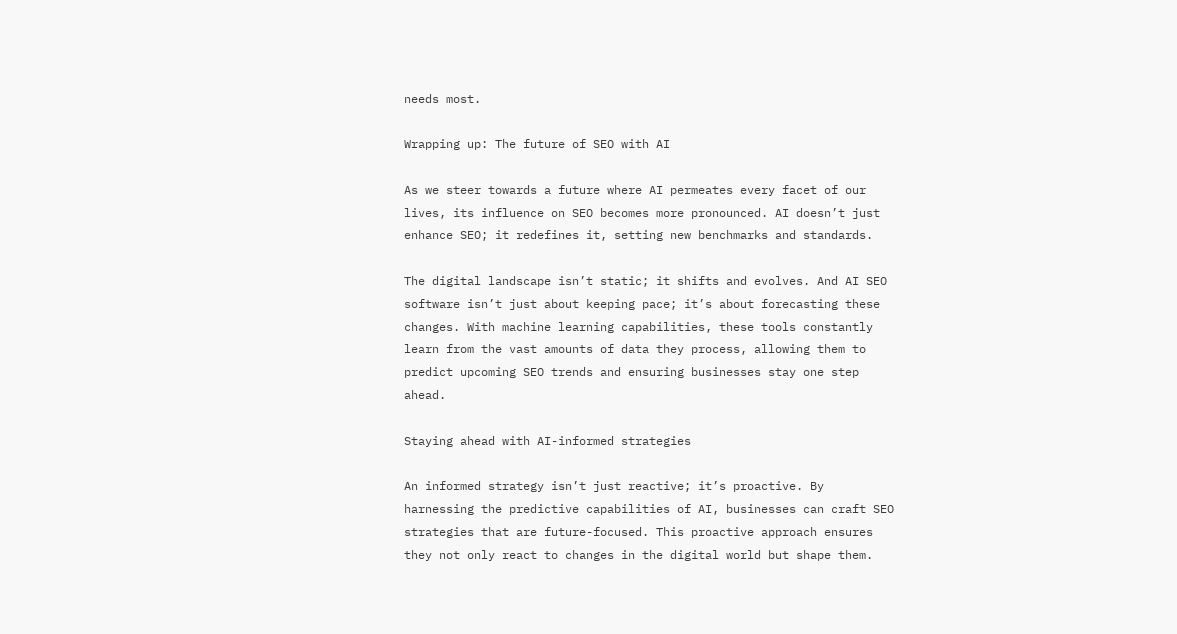needs most.

Wrapping up: The future of SEO with AI

As we steer towards a future where AI permeates every facet of our lives, its influence on SEO becomes more pronounced. AI doesn’t just enhance SEO; it redefines it, setting new benchmarks and standards.

The digital landscape isn’t static; it shifts and evolves. And AI SEO software isn’t just about keeping pace; it’s about forecasting these changes. With machine learning capabilities, these tools constantly learn from the vast amounts of data they process, allowing them to predict upcoming SEO trends and ensuring businesses stay one step ahead.

Staying ahead with AI-informed strategies

An informed strategy isn’t just reactive; it’s proactive. By harnessing the predictive capabilities of AI, businesses can craft SEO strategies that are future-focused. This proactive approach ensures they not only react to changes in the digital world but shape them.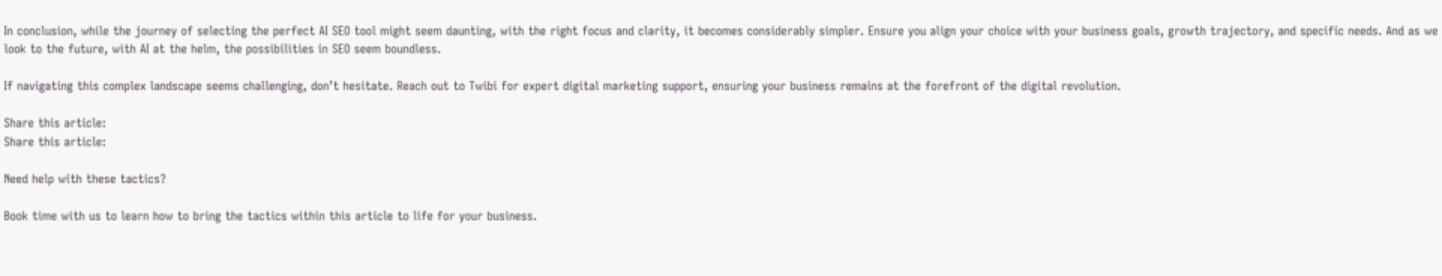In conclusion, while the journey of selecting the perfect AI SEO tool might seem daunting, with the right focus and clarity, it becomes considerably simpler. Ensure you align your choice with your business goals, growth trajectory, and specific needs. And as we look to the future, with AI at the helm, the possibilities in SEO seem boundless.

If navigating this complex landscape seems challenging, don’t hesitate. Reach out to Twibi for expert digital marketing support, ensuring your business remains at the forefront of the digital revolution.

Share this article:
Share this article:

Need help with these tactics?

Book time with us to learn how to bring the tactics within this article to life for your business.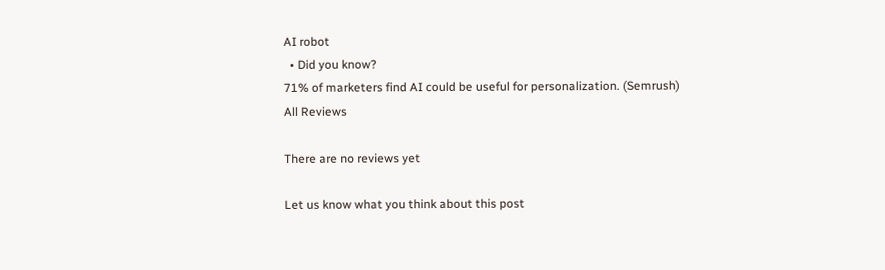AI robot
  • Did you know?
71% of marketers find AI could be useful for personalization. (Semrush)
All Reviews

There are no reviews yet

Let us know what you think about this post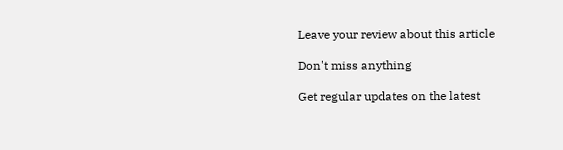Leave your review about this article

Don't miss anything

Get regular updates on the latest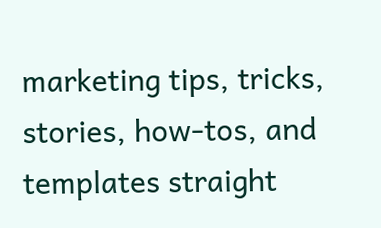marketing tips, tricks, stories, how-tos, and templates straight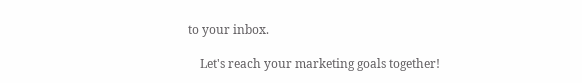to your inbox.

    Let's reach your marketing goals together!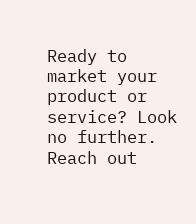Ready to market your product or service? Look no further. Reach out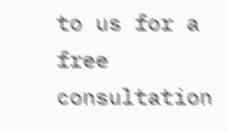to us for a free consultation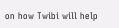on how Twibi will help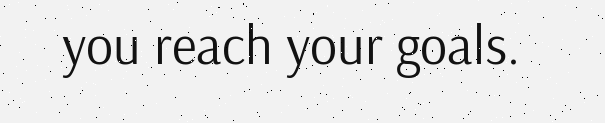you reach your goals.